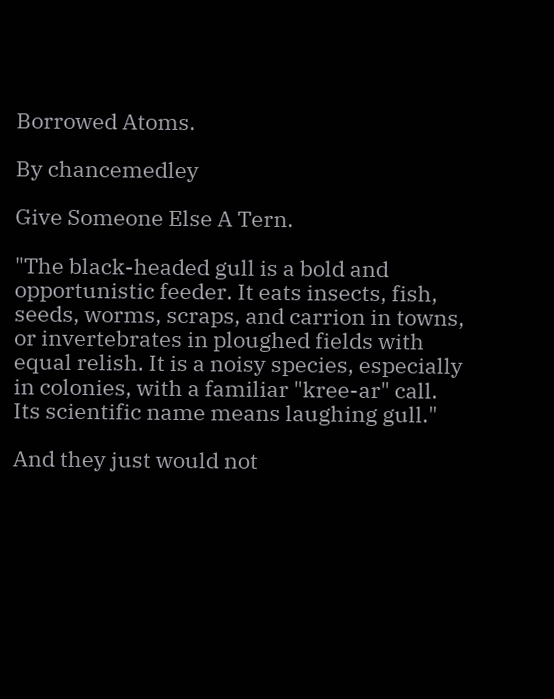Borrowed Atoms.

By chancemedley

Give Someone Else A Tern.

"The black-headed gull is a bold and opportunistic feeder. It eats insects, fish, seeds, worms, scraps, and carrion in towns, or invertebrates in ploughed fields with equal relish. It is a noisy species, especially in colonies, with a familiar "kree-ar" call. Its scientific name means laughing gull."

And they just would not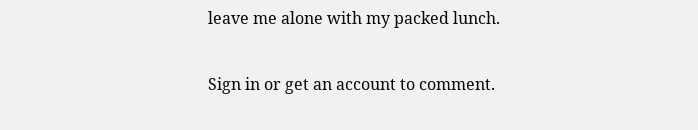leave me alone with my packed lunch.

Sign in or get an account to comment.